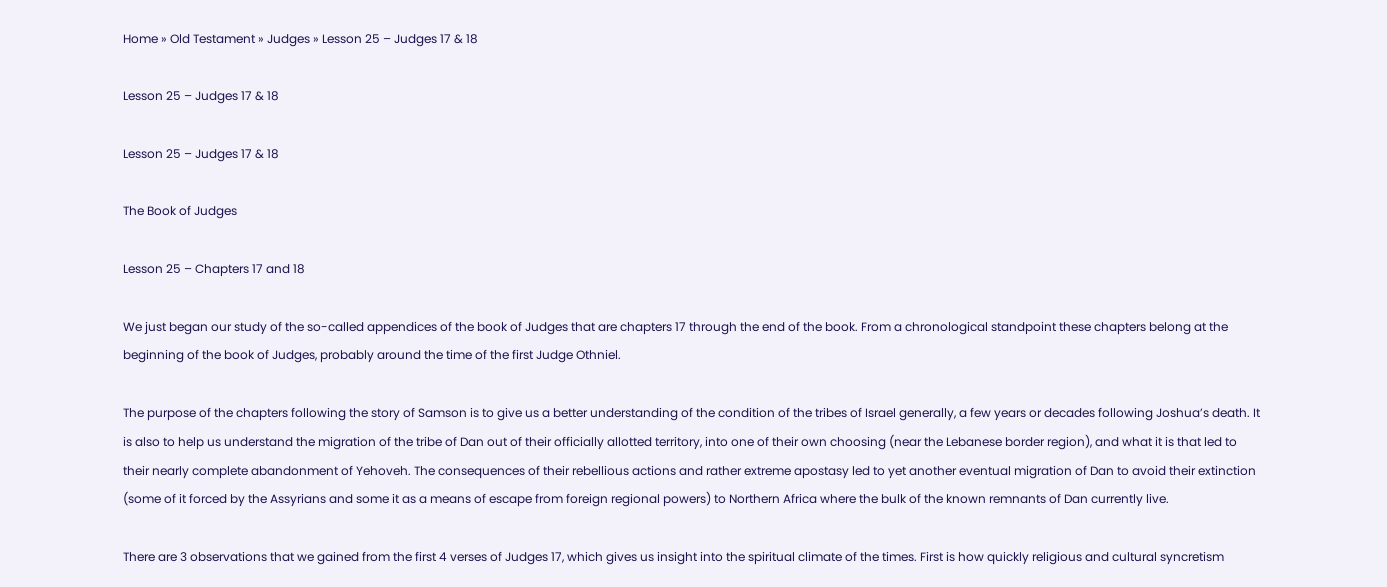Home » Old Testament » Judges » Lesson 25 – Judges 17 & 18

Lesson 25 – Judges 17 & 18

Lesson 25 – Judges 17 & 18

The Book of Judges

Lesson 25 – Chapters 17 and 18

We just began our study of the so-called appendices of the book of Judges that are chapters 17 through the end of the book. From a chronological standpoint these chapters belong at the beginning of the book of Judges, probably around the time of the first Judge Othniel.

The purpose of the chapters following the story of Samson is to give us a better understanding of the condition of the tribes of Israel generally, a few years or decades following Joshua’s death. It is also to help us understand the migration of the tribe of Dan out of their officially allotted territory, into one of their own choosing (near the Lebanese border region), and what it is that led to their nearly complete abandonment of Yehoveh. The consequences of their rebellious actions and rather extreme apostasy led to yet another eventual migration of Dan to avoid their extinction (some of it forced by the Assyrians and some it as a means of escape from foreign regional powers) to Northern Africa where the bulk of the known remnants of Dan currently live.

There are 3 observations that we gained from the first 4 verses of Judges 17, which gives us insight into the spiritual climate of the times. First is how quickly religious and cultural syncretism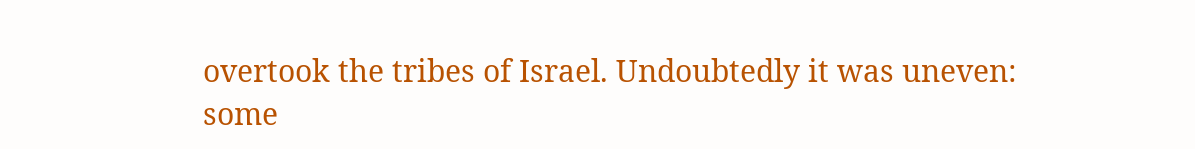overtook the tribes of Israel. Undoubtedly it was uneven: some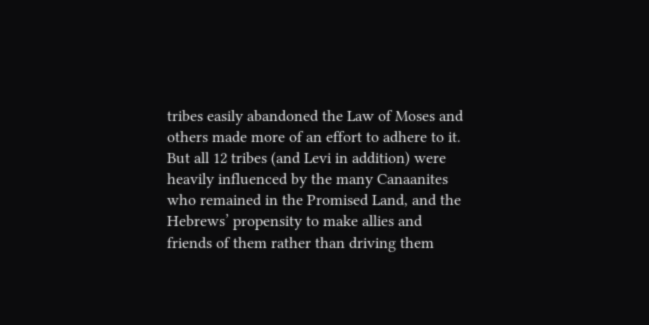tribes easily abandoned the Law of Moses and others made more of an effort to adhere to it. But all 12 tribes (and Levi in addition) were heavily influenced by the many Canaanites who remained in the Promised Land, and the Hebrews’ propensity to make allies and friends of them rather than driving them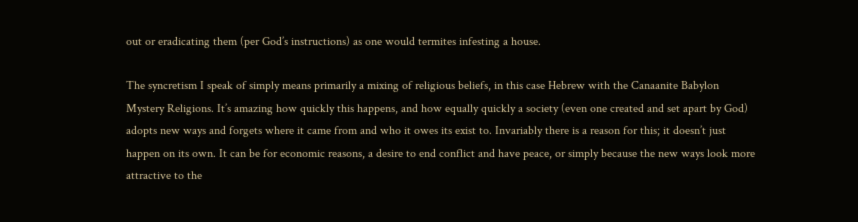out or eradicating them (per God’s instructions) as one would termites infesting a house.

The syncretism I speak of simply means primarily a mixing of religious beliefs, in this case Hebrew with the Canaanite Babylon Mystery Religions. It’s amazing how quickly this happens, and how equally quickly a society (even one created and set apart by God) adopts new ways and forgets where it came from and who it owes its exist to. Invariably there is a reason for this; it doesn’t just happen on its own. It can be for economic reasons, a desire to end conflict and have peace, or simply because the new ways look more attractive to the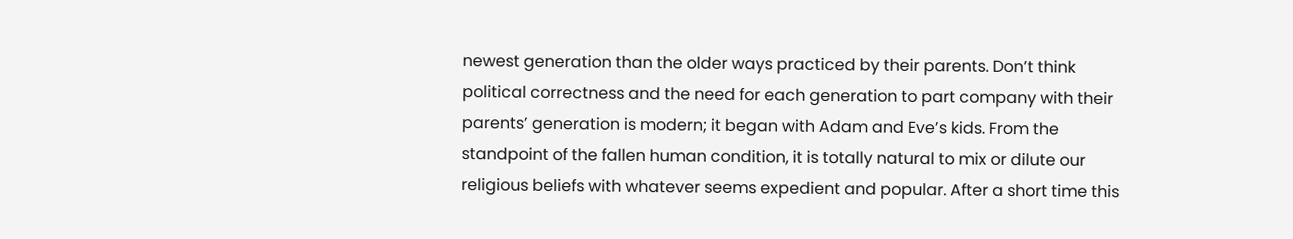newest generation than the older ways practiced by their parents. Don’t think political correctness and the need for each generation to part company with their parents’ generation is modern; it began with Adam and Eve’s kids. From the standpoint of the fallen human condition, it is totally natural to mix or dilute our religious beliefs with whatever seems expedient and popular. After a short time this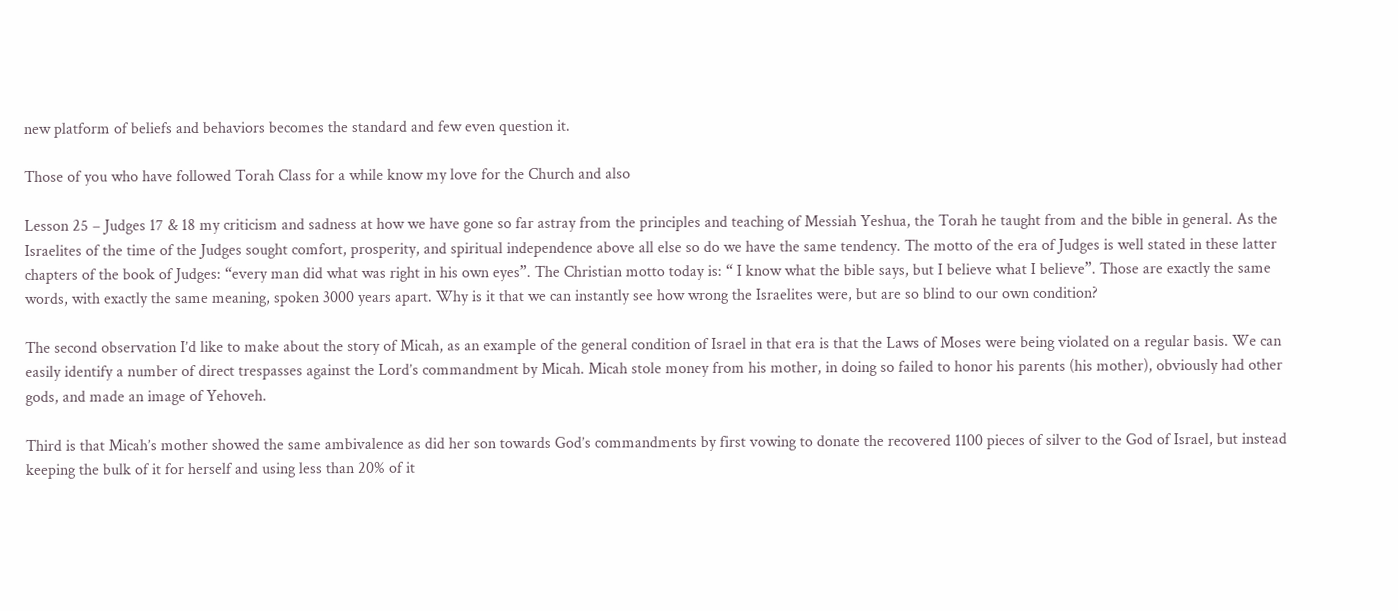new platform of beliefs and behaviors becomes the standard and few even question it.

Those of you who have followed Torah Class for a while know my love for the Church and also

Lesson 25 – Judges 17 & 18 my criticism and sadness at how we have gone so far astray from the principles and teaching of Messiah Yeshua, the Torah he taught from and the bible in general. As the Israelites of the time of the Judges sought comfort, prosperity, and spiritual independence above all else so do we have the same tendency. The motto of the era of Judges is well stated in these latter chapters of the book of Judges: “every man did what was right in his own eyes”. The Christian motto today is: “ I know what the bible says, but I believe what I believe”. Those are exactly the same words, with exactly the same meaning, spoken 3000 years apart. Why is it that we can instantly see how wrong the Israelites were, but are so blind to our own condition?

The second observation I’d like to make about the story of Micah, as an example of the general condition of Israel in that era is that the Laws of Moses were being violated on a regular basis. We can easily identify a number of direct trespasses against the Lord’s commandment by Micah. Micah stole money from his mother, in doing so failed to honor his parents (his mother), obviously had other gods, and made an image of Yehoveh.

Third is that Micah’s mother showed the same ambivalence as did her son towards God’s commandments by first vowing to donate the recovered 1100 pieces of silver to the God of Israel, but instead keeping the bulk of it for herself and using less than 20% of it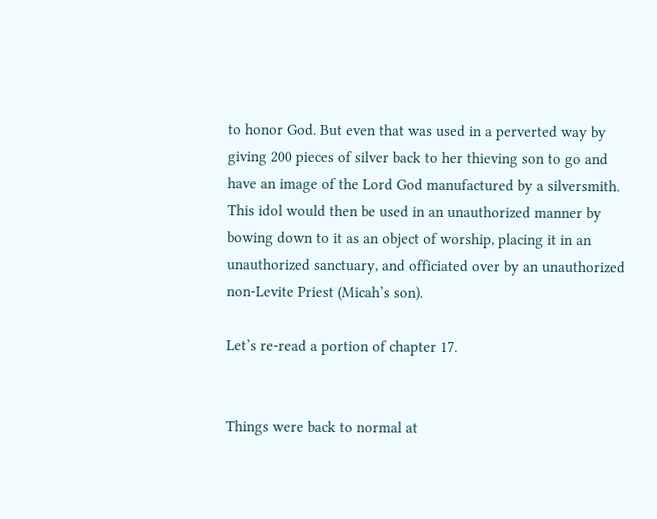to honor God. But even that was used in a perverted way by giving 200 pieces of silver back to her thieving son to go and have an image of the Lord God manufactured by a silversmith. This idol would then be used in an unauthorized manner by bowing down to it as an object of worship, placing it in an unauthorized sanctuary, and officiated over by an unauthorized non-Levite Priest (Micah’s son).

Let’s re-read a portion of chapter 17.


Things were back to normal at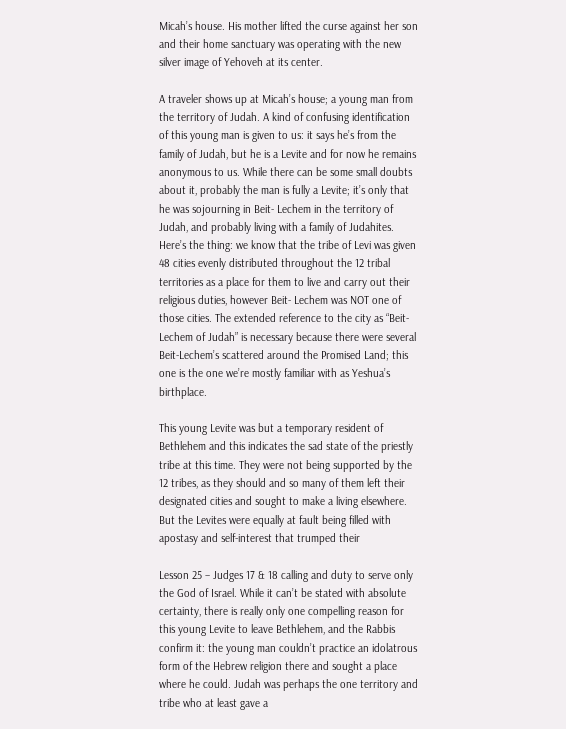Micah’s house. His mother lifted the curse against her son and their home sanctuary was operating with the new silver image of Yehoveh at its center.

A traveler shows up at Micah’s house; a young man from the territory of Judah. A kind of confusing identification of this young man is given to us: it says he’s from the family of Judah, but he is a Levite and for now he remains anonymous to us. While there can be some small doubts about it, probably the man is fully a Levite; it’s only that he was sojourning in Beit- Lechem in the territory of Judah, and probably living with a family of Judahites. Here’s the thing: we know that the tribe of Levi was given 48 cities evenly distributed throughout the 12 tribal territories as a place for them to live and carry out their religious duties, however Beit- Lechem was NOT one of those cities. The extended reference to the city as “Beit-Lechem of Judah” is necessary because there were several Beit-Lechem’s scattered around the Promised Land; this one is the one we’re mostly familiar with as Yeshua’s birthplace.

This young Levite was but a temporary resident of Bethlehem and this indicates the sad state of the priestly tribe at this time. They were not being supported by the 12 tribes, as they should and so many of them left their designated cities and sought to make a living elsewhere. But the Levites were equally at fault being filled with apostasy and self-interest that trumped their

Lesson 25 – Judges 17 & 18 calling and duty to serve only the God of Israel. While it can’t be stated with absolute certainty, there is really only one compelling reason for this young Levite to leave Bethlehem, and the Rabbis confirm it: the young man couldn’t practice an idolatrous form of the Hebrew religion there and sought a place where he could. Judah was perhaps the one territory and tribe who at least gave a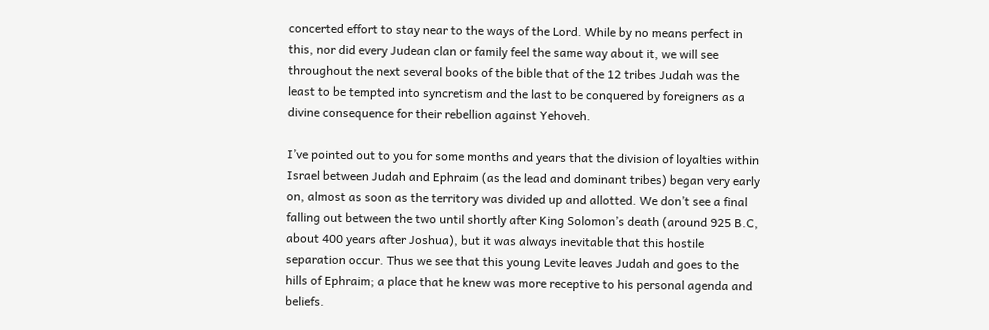concerted effort to stay near to the ways of the Lord. While by no means perfect in this, nor did every Judean clan or family feel the same way about it, we will see throughout the next several books of the bible that of the 12 tribes Judah was the least to be tempted into syncretism and the last to be conquered by foreigners as a divine consequence for their rebellion against Yehoveh.

I’ve pointed out to you for some months and years that the division of loyalties within Israel between Judah and Ephraim (as the lead and dominant tribes) began very early on, almost as soon as the territory was divided up and allotted. We don’t see a final falling out between the two until shortly after King Solomon’s death (around 925 B.C, about 400 years after Joshua), but it was always inevitable that this hostile separation occur. Thus we see that this young Levite leaves Judah and goes to the hills of Ephraim; a place that he knew was more receptive to his personal agenda and beliefs.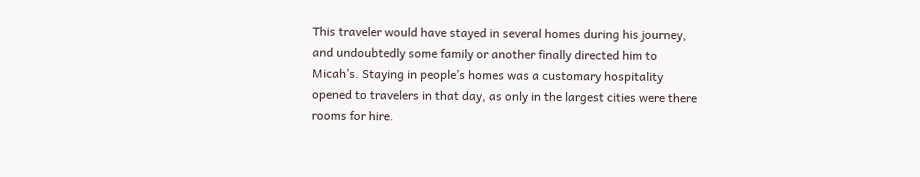This traveler would have stayed in several homes during his journey, and undoubtedly some family or another finally directed him to Micah’s. Staying in people’s homes was a customary hospitality opened to travelers in that day, as only in the largest cities were there rooms for hire.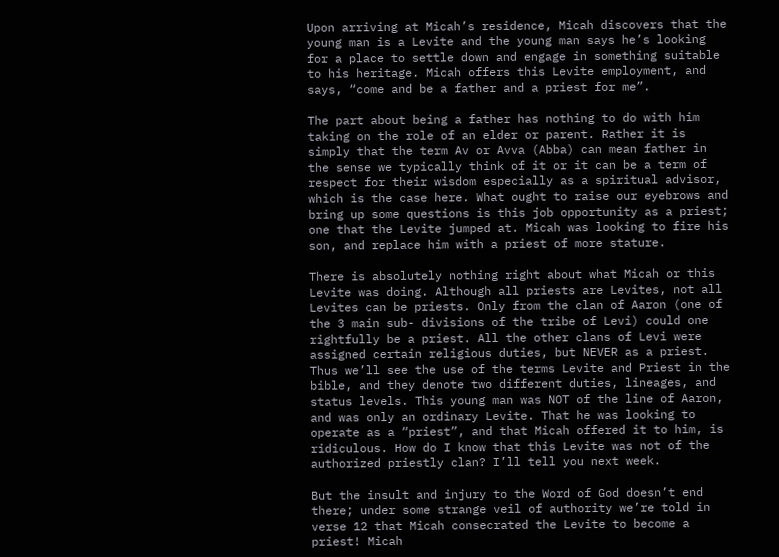Upon arriving at Micah’s residence, Micah discovers that the young man is a Levite and the young man says he’s looking for a place to settle down and engage in something suitable to his heritage. Micah offers this Levite employment, and says, “come and be a father and a priest for me”.

The part about being a father has nothing to do with him taking on the role of an elder or parent. Rather it is simply that the term Av or Avva (Abba) can mean father in the sense we typically think of it or it can be a term of respect for their wisdom especially as a spiritual advisor, which is the case here. What ought to raise our eyebrows and bring up some questions is this job opportunity as a priest; one that the Levite jumped at. Micah was looking to fire his son, and replace him with a priest of more stature.

There is absolutely nothing right about what Micah or this Levite was doing. Although all priests are Levites, not all Levites can be priests. Only from the clan of Aaron (one of the 3 main sub- divisions of the tribe of Levi) could one rightfully be a priest. All the other clans of Levi were assigned certain religious duties, but NEVER as a priest. Thus we’ll see the use of the terms Levite and Priest in the bible, and they denote two different duties, lineages, and status levels. This young man was NOT of the line of Aaron, and was only an ordinary Levite. That he was looking to operate as a “priest”, and that Micah offered it to him, is ridiculous. How do I know that this Levite was not of the authorized priestly clan? I’ll tell you next week.

But the insult and injury to the Word of God doesn’t end there; under some strange veil of authority we’re told in verse 12 that Micah consecrated the Levite to become a priest! Micah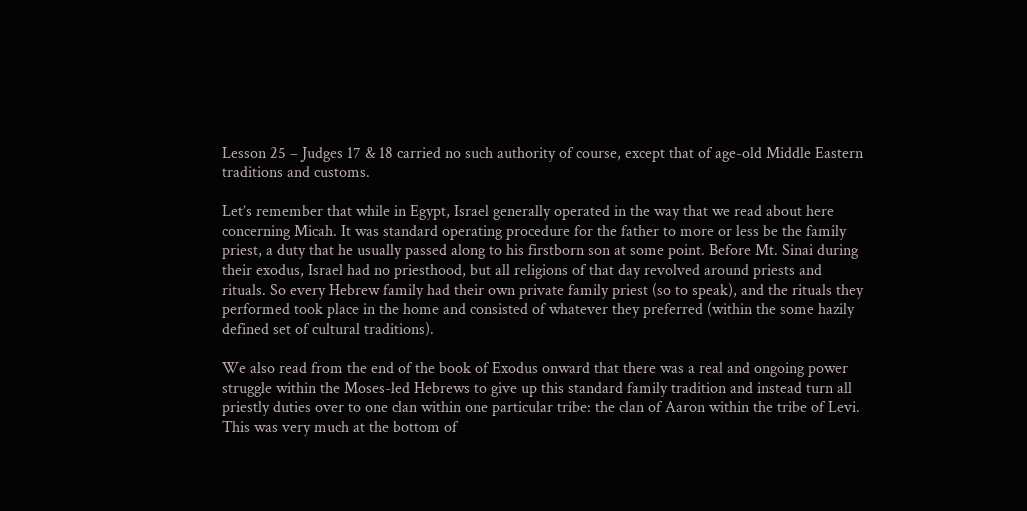Lesson 25 – Judges 17 & 18 carried no such authority of course, except that of age-old Middle Eastern traditions and customs.

Let’s remember that while in Egypt, Israel generally operated in the way that we read about here concerning Micah. It was standard operating procedure for the father to more or less be the family priest, a duty that he usually passed along to his firstborn son at some point. Before Mt. Sinai during their exodus, Israel had no priesthood, but all religions of that day revolved around priests and rituals. So every Hebrew family had their own private family priest (so to speak), and the rituals they performed took place in the home and consisted of whatever they preferred (within the some hazily defined set of cultural traditions).

We also read from the end of the book of Exodus onward that there was a real and ongoing power struggle within the Moses-led Hebrews to give up this standard family tradition and instead turn all priestly duties over to one clan within one particular tribe: the clan of Aaron within the tribe of Levi. This was very much at the bottom of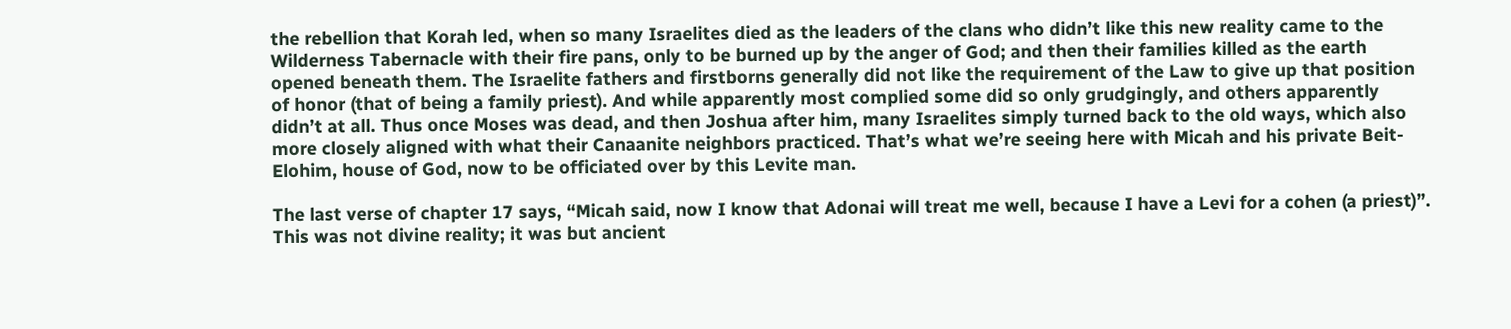the rebellion that Korah led, when so many Israelites died as the leaders of the clans who didn’t like this new reality came to the Wilderness Tabernacle with their fire pans, only to be burned up by the anger of God; and then their families killed as the earth opened beneath them. The Israelite fathers and firstborns generally did not like the requirement of the Law to give up that position of honor (that of being a family priest). And while apparently most complied some did so only grudgingly, and others apparently didn’t at all. Thus once Moses was dead, and then Joshua after him, many Israelites simply turned back to the old ways, which also more closely aligned with what their Canaanite neighbors practiced. That’s what we’re seeing here with Micah and his private Beit- Elohim, house of God, now to be officiated over by this Levite man.

The last verse of chapter 17 says, “Micah said, now I know that Adonai will treat me well, because I have a Levi for a cohen (a priest)”. This was not divine reality; it was but ancient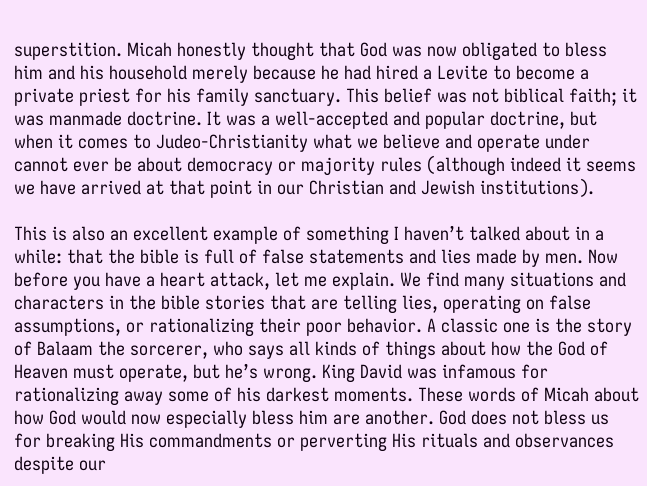superstition. Micah honestly thought that God was now obligated to bless him and his household merely because he had hired a Levite to become a private priest for his family sanctuary. This belief was not biblical faith; it was manmade doctrine. It was a well-accepted and popular doctrine, but when it comes to Judeo-Christianity what we believe and operate under cannot ever be about democracy or majority rules (although indeed it seems we have arrived at that point in our Christian and Jewish institutions).

This is also an excellent example of something I haven’t talked about in a while: that the bible is full of false statements and lies made by men. Now before you have a heart attack, let me explain. We find many situations and characters in the bible stories that are telling lies, operating on false assumptions, or rationalizing their poor behavior. A classic one is the story of Balaam the sorcerer, who says all kinds of things about how the God of Heaven must operate, but he’s wrong. King David was infamous for rationalizing away some of his darkest moments. These words of Micah about how God would now especially bless him are another. God does not bless us for breaking His commandments or perverting His rituals and observances despite our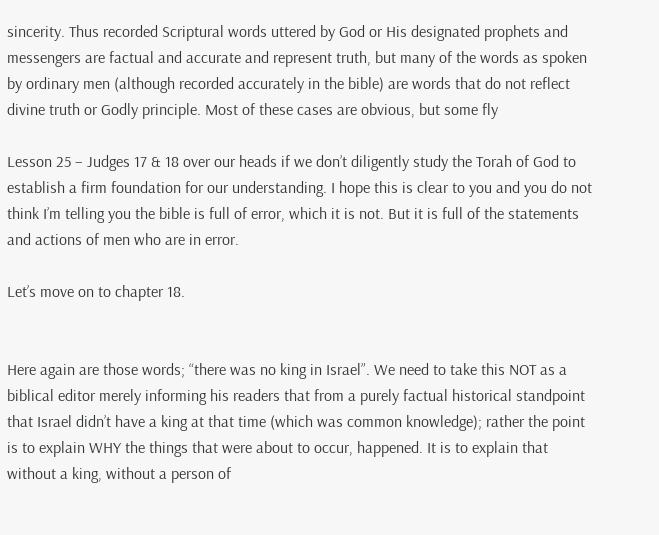sincerity. Thus recorded Scriptural words uttered by God or His designated prophets and messengers are factual and accurate and represent truth, but many of the words as spoken by ordinary men (although recorded accurately in the bible) are words that do not reflect divine truth or Godly principle. Most of these cases are obvious, but some fly

Lesson 25 – Judges 17 & 18 over our heads if we don’t diligently study the Torah of God to establish a firm foundation for our understanding. I hope this is clear to you and you do not think I’m telling you the bible is full of error, which it is not. But it is full of the statements and actions of men who are in error.

Let’s move on to chapter 18.


Here again are those words; “there was no king in Israel”. We need to take this NOT as a biblical editor merely informing his readers that from a purely factual historical standpoint that Israel didn’t have a king at that time (which was common knowledge); rather the point is to explain WHY the things that were about to occur, happened. It is to explain that without a king, without a person of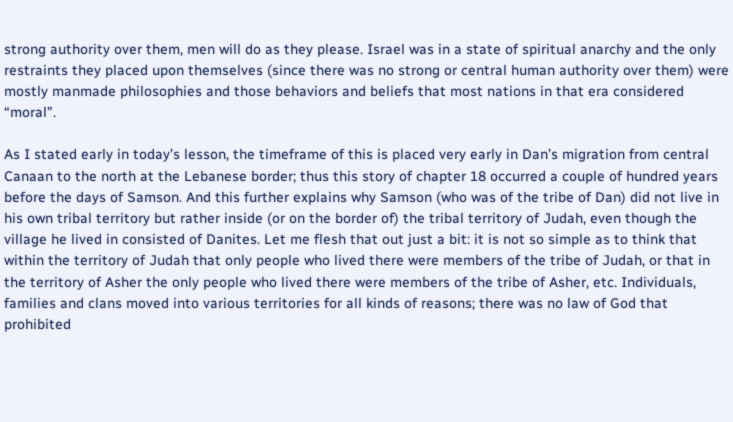strong authority over them, men will do as they please. Israel was in a state of spiritual anarchy and the only restraints they placed upon themselves (since there was no strong or central human authority over them) were mostly manmade philosophies and those behaviors and beliefs that most nations in that era considered “moral”.

As I stated early in today’s lesson, the timeframe of this is placed very early in Dan’s migration from central Canaan to the north at the Lebanese border; thus this story of chapter 18 occurred a couple of hundred years before the days of Samson. And this further explains why Samson (who was of the tribe of Dan) did not live in his own tribal territory but rather inside (or on the border of) the tribal territory of Judah, even though the village he lived in consisted of Danites. Let me flesh that out just a bit: it is not so simple as to think that within the territory of Judah that only people who lived there were members of the tribe of Judah, or that in the territory of Asher the only people who lived there were members of the tribe of Asher, etc. Individuals, families and clans moved into various territories for all kinds of reasons; there was no law of God that prohibited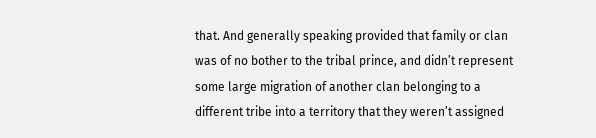that. And generally speaking provided that family or clan was of no bother to the tribal prince, and didn’t represent some large migration of another clan belonging to a different tribe into a territory that they weren’t assigned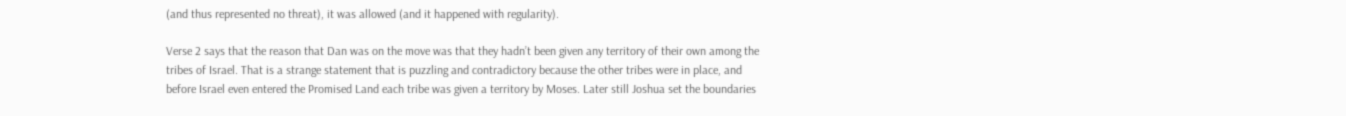(and thus represented no threat), it was allowed (and it happened with regularity).

Verse 2 says that the reason that Dan was on the move was that they hadn’t been given any territory of their own among the tribes of Israel. That is a strange statement that is puzzling and contradictory because the other tribes were in place, and before Israel even entered the Promised Land each tribe was given a territory by Moses. Later still Joshua set the boundaries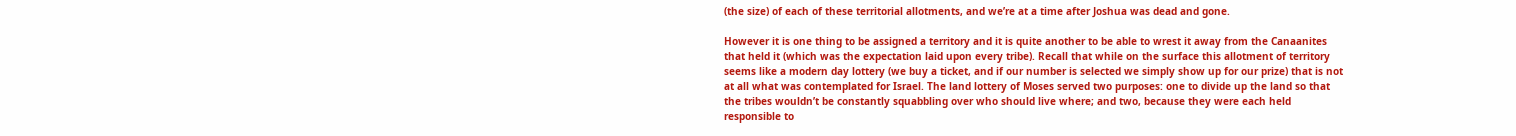(the size) of each of these territorial allotments, and we’re at a time after Joshua was dead and gone.

However it is one thing to be assigned a territory and it is quite another to be able to wrest it away from the Canaanites that held it (which was the expectation laid upon every tribe). Recall that while on the surface this allotment of territory seems like a modern day lottery (we buy a ticket, and if our number is selected we simply show up for our prize) that is not at all what was contemplated for Israel. The land lottery of Moses served two purposes: one to divide up the land so that the tribes wouldn’t be constantly squabbling over who should live where; and two, because they were each held responsible to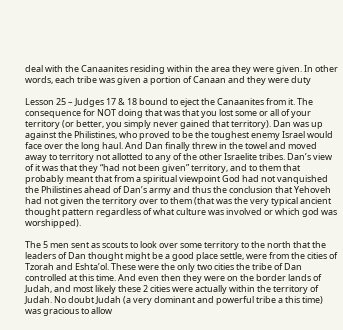deal with the Canaanites residing within the area they were given. In other words, each tribe was given a portion of Canaan and they were duty

Lesson 25 – Judges 17 & 18 bound to eject the Canaanites from it. The consequence for NOT doing that was that you lost some or all of your territory (or better, you simply never gained that territory). Dan was up against the Philistines, who proved to be the toughest enemy Israel would face over the long haul. And Dan finally threw in the towel and moved away to territory not allotted to any of the other Israelite tribes. Dan’s view of it was that they “had not been given” territory, and to them that probably meant that from a spiritual viewpoint God had not vanquished the Philistines ahead of Dan’s army and thus the conclusion that Yehoveh had not given the territory over to them (that was the very typical ancient thought pattern regardless of what culture was involved or which god was worshipped).

The 5 men sent as scouts to look over some territory to the north that the leaders of Dan thought might be a good place settle, were from the cities of Tzorah and Eshta’ol. These were the only two cities the tribe of Dan controlled at this time. And even then they were on the border lands of Judah, and most likely these 2 cities were actually within the territory of Judah. No doubt Judah (a very dominant and powerful tribe a this time) was gracious to allow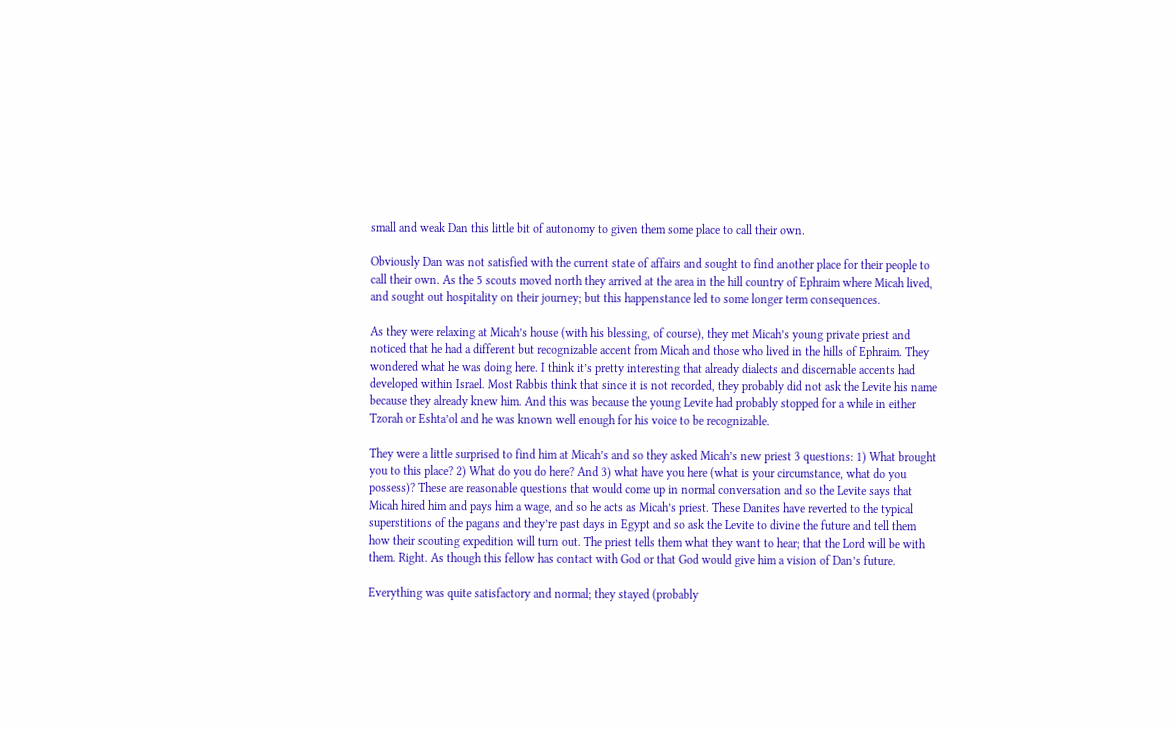small and weak Dan this little bit of autonomy to given them some place to call their own.

Obviously Dan was not satisfied with the current state of affairs and sought to find another place for their people to call their own. As the 5 scouts moved north they arrived at the area in the hill country of Ephraim where Micah lived, and sought out hospitality on their journey; but this happenstance led to some longer term consequences.

As they were relaxing at Micah’s house (with his blessing, of course), they met Micah’s young private priest and noticed that he had a different but recognizable accent from Micah and those who lived in the hills of Ephraim. They wondered what he was doing here. I think it’s pretty interesting that already dialects and discernable accents had developed within Israel. Most Rabbis think that since it is not recorded, they probably did not ask the Levite his name because they already knew him. And this was because the young Levite had probably stopped for a while in either Tzorah or Eshta’ol and he was known well enough for his voice to be recognizable.

They were a little surprised to find him at Micah’s and so they asked Micah’s new priest 3 questions: 1) What brought you to this place? 2) What do you do here? And 3) what have you here (what is your circumstance, what do you possess)? These are reasonable questions that would come up in normal conversation and so the Levite says that Micah hired him and pays him a wage, and so he acts as Micah’s priest. These Danites have reverted to the typical superstitions of the pagans and they’re past days in Egypt and so ask the Levite to divine the future and tell them how their scouting expedition will turn out. The priest tells them what they want to hear; that the Lord will be with them. Right. As though this fellow has contact with God or that God would give him a vision of Dan’s future.

Everything was quite satisfactory and normal; they stayed (probably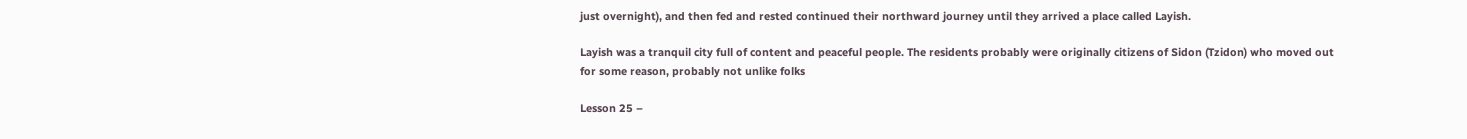just overnight), and then fed and rested continued their northward journey until they arrived a place called Layish.

Layish was a tranquil city full of content and peaceful people. The residents probably were originally citizens of Sidon (Tzidon) who moved out for some reason, probably not unlike folks

Lesson 25 –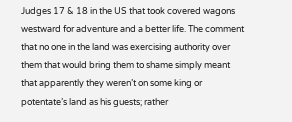Judges 17 & 18 in the US that took covered wagons westward for adventure and a better life. The comment that no one in the land was exercising authority over them that would bring them to shame simply meant that apparently they weren’t on some king or potentate’s land as his guests; rather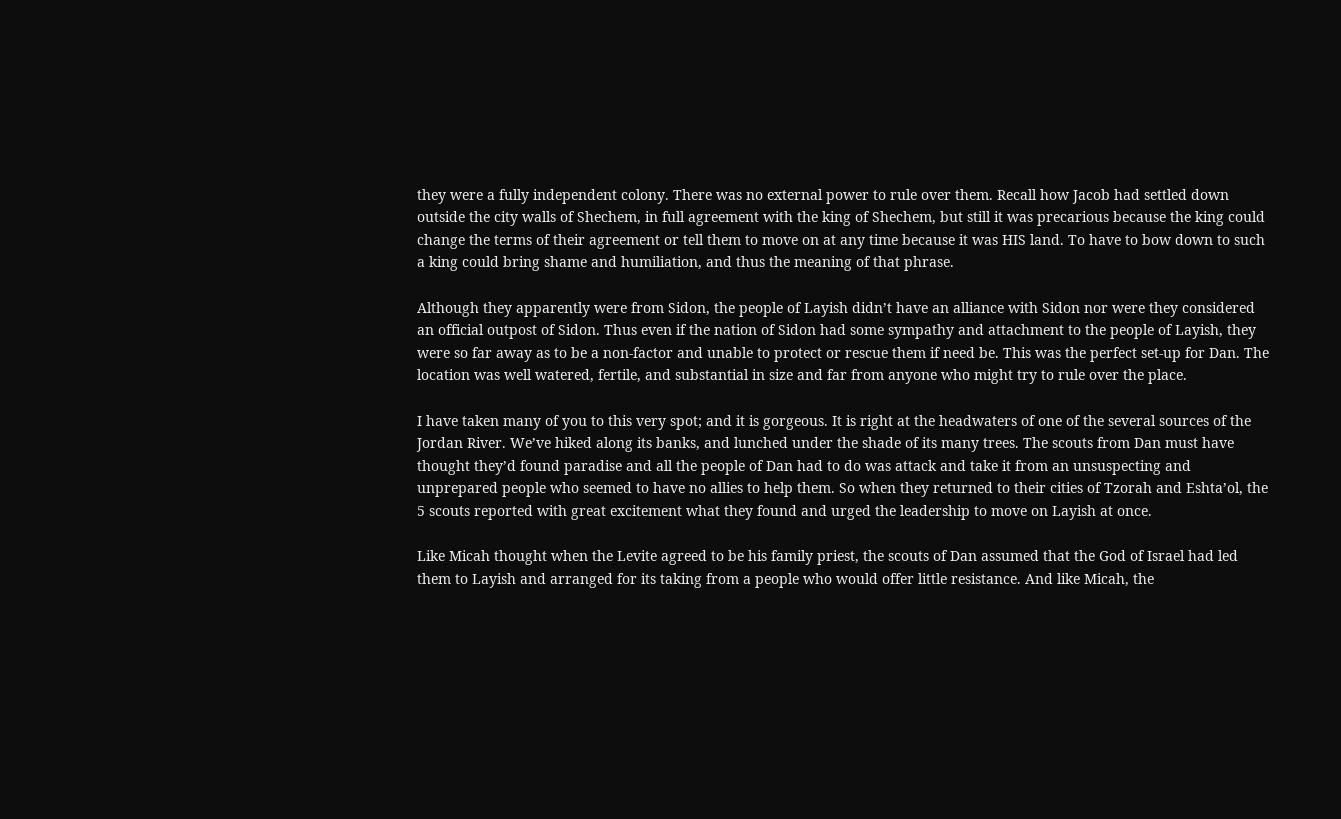they were a fully independent colony. There was no external power to rule over them. Recall how Jacob had settled down outside the city walls of Shechem, in full agreement with the king of Shechem, but still it was precarious because the king could change the terms of their agreement or tell them to move on at any time because it was HIS land. To have to bow down to such a king could bring shame and humiliation, and thus the meaning of that phrase.

Although they apparently were from Sidon, the people of Layish didn’t have an alliance with Sidon nor were they considered an official outpost of Sidon. Thus even if the nation of Sidon had some sympathy and attachment to the people of Layish, they were so far away as to be a non-factor and unable to protect or rescue them if need be. This was the perfect set-up for Dan. The location was well watered, fertile, and substantial in size and far from anyone who might try to rule over the place.

I have taken many of you to this very spot; and it is gorgeous. It is right at the headwaters of one of the several sources of the Jordan River. We’ve hiked along its banks, and lunched under the shade of its many trees. The scouts from Dan must have thought they’d found paradise and all the people of Dan had to do was attack and take it from an unsuspecting and unprepared people who seemed to have no allies to help them. So when they returned to their cities of Tzorah and Eshta’ol, the 5 scouts reported with great excitement what they found and urged the leadership to move on Layish at once.

Like Micah thought when the Levite agreed to be his family priest, the scouts of Dan assumed that the God of Israel had led them to Layish and arranged for its taking from a people who would offer little resistance. And like Micah, the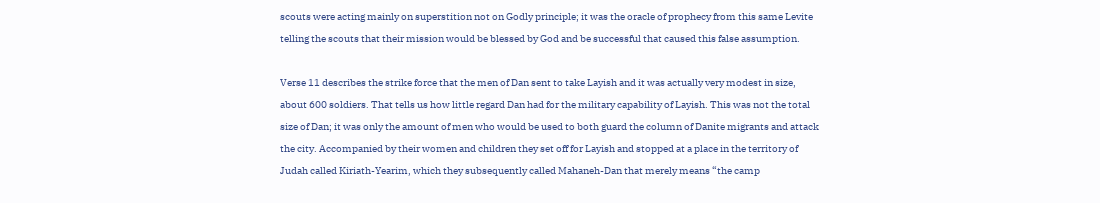scouts were acting mainly on superstition not on Godly principle; it was the oracle of prophecy from this same Levite telling the scouts that their mission would be blessed by God and be successful that caused this false assumption.

Verse 11 describes the strike force that the men of Dan sent to take Layish and it was actually very modest in size, about 600 soldiers. That tells us how little regard Dan had for the military capability of Layish. This was not the total size of Dan; it was only the amount of men who would be used to both guard the column of Danite migrants and attack the city. Accompanied by their women and children they set off for Layish and stopped at a place in the territory of Judah called Kiriath-Yearim, which they subsequently called Mahaneh-Dan that merely means “the camp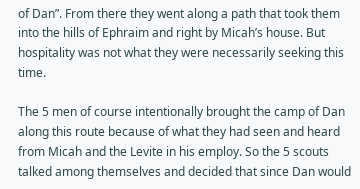of Dan”. From there they went along a path that took them into the hills of Ephraim and right by Micah’s house. But hospitality was not what they were necessarily seeking this time.

The 5 men of course intentionally brought the camp of Dan along this route because of what they had seen and heard from Micah and the Levite in his employ. So the 5 scouts talked among themselves and decided that since Dan would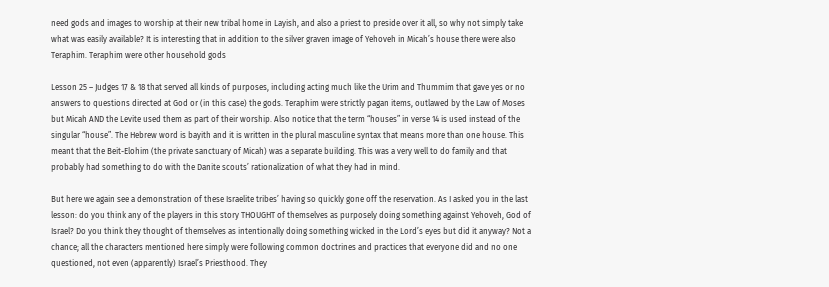need gods and images to worship at their new tribal home in Layish, and also a priest to preside over it all, so why not simply take what was easily available? It is interesting that in addition to the silver graven image of Yehoveh in Micah’s house there were also Teraphim. Teraphim were other household gods

Lesson 25 – Judges 17 & 18 that served all kinds of purposes, including acting much like the Urim and Thummim that gave yes or no answers to questions directed at God or (in this case) the gods. Teraphim were strictly pagan items, outlawed by the Law of Moses but Micah AND the Levite used them as part of their worship. Also notice that the term “houses” in verse 14 is used instead of the singular “house”. The Hebrew word is bayith and it is written in the plural masculine syntax that means more than one house. This meant that the Beit-Elohim (the private sanctuary of Micah) was a separate building. This was a very well to do family and that probably had something to do with the Danite scouts’ rationalization of what they had in mind.

But here we again see a demonstration of these Israelite tribes’ having so quickly gone off the reservation. As I asked you in the last lesson: do you think any of the players in this story THOUGHT of themselves as purposely doing something against Yehoveh, God of Israel? Do you think they thought of themselves as intentionally doing something wicked in the Lord’s eyes but did it anyway? Not a chance; all the characters mentioned here simply were following common doctrines and practices that everyone did and no one questioned, not even (apparently) Israel’s Priesthood. They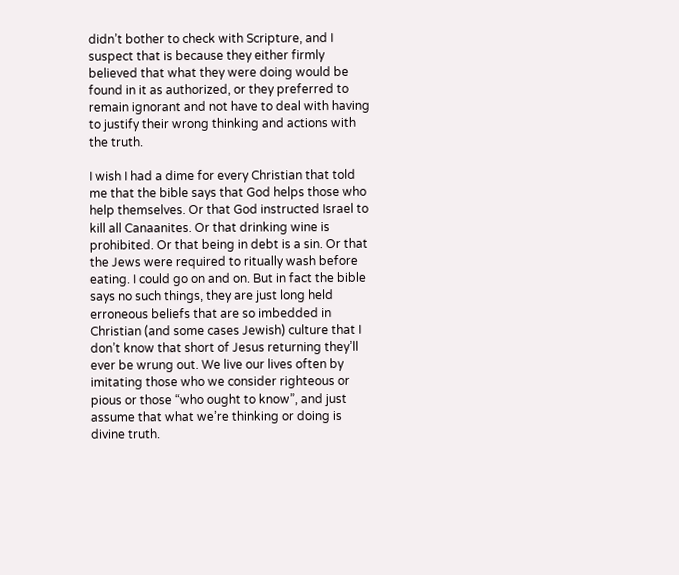didn’t bother to check with Scripture, and I suspect that is because they either firmly believed that what they were doing would be found in it as authorized, or they preferred to remain ignorant and not have to deal with having to justify their wrong thinking and actions with the truth.

I wish I had a dime for every Christian that told me that the bible says that God helps those who help themselves. Or that God instructed Israel to kill all Canaanites. Or that drinking wine is prohibited. Or that being in debt is a sin. Or that the Jews were required to ritually wash before eating. I could go on and on. But in fact the bible says no such things, they are just long held erroneous beliefs that are so imbedded in Christian (and some cases Jewish) culture that I don’t know that short of Jesus returning they’ll ever be wrung out. We live our lives often by imitating those who we consider righteous or pious or those “who ought to know”, and just assume that what we’re thinking or doing is divine truth.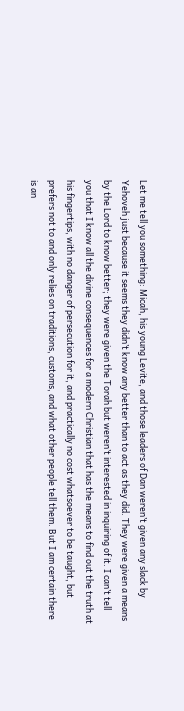Let me tell you something: Micah, his young Levite, and those leaders of Dan weren’t given any slack by Yehoveh just because it seems they didn’t know any better than to act as they did. They were given a means by the Lord to know better; they were given the Torah but weren’t interested in inquiring of it. I can’t tell you that I know all the divine consequences for a modern Christian that has the means to find out the truth at his fingertips, with no danger of persecution for it, and practically no cost whatsoever to be taught, but prefers not to and only relies on traditions, customs, and what other people tell them. But I am certain there is an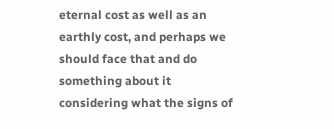eternal cost as well as an earthly cost, and perhaps we should face that and do something about it considering what the signs of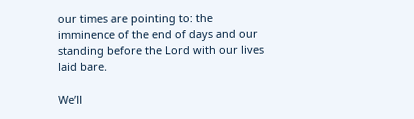our times are pointing to: the imminence of the end of days and our standing before the Lord with our lives laid bare.

We’ll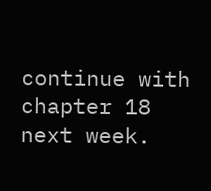continue with chapter 18 next week.